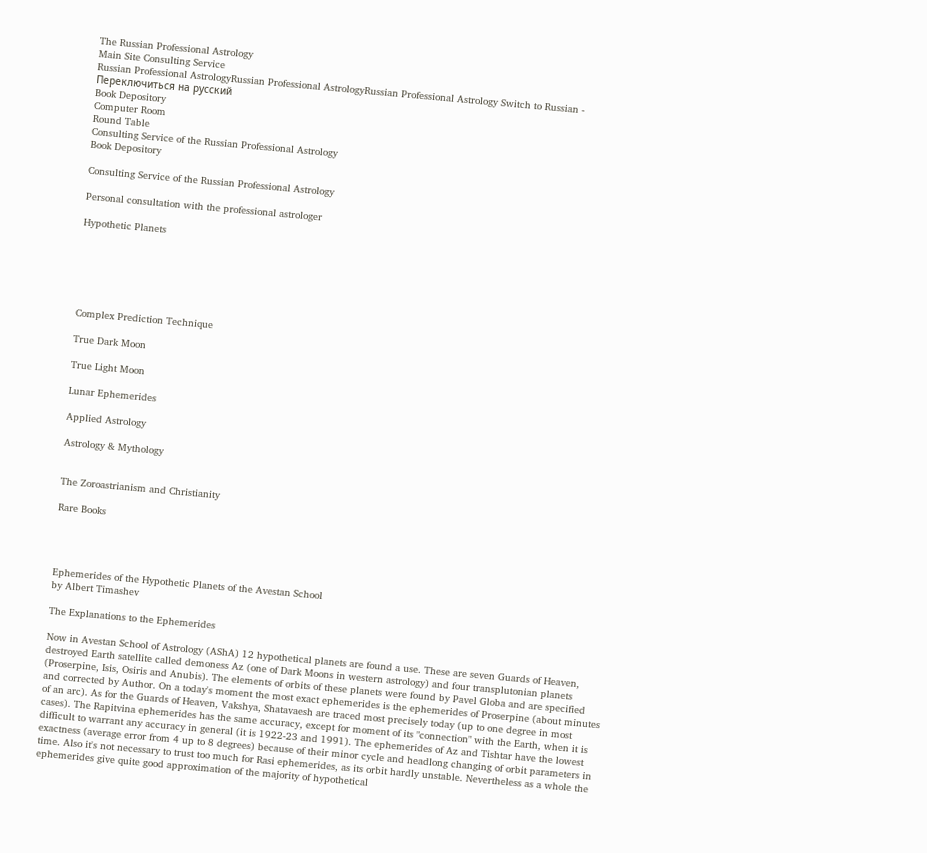The Russian Professional Astrology
Main Site Consulting Service
Russian Professional AstrologyRussian Professional AstrologyRussian Professional Astrology Switch to Russian - Переключиться на русский
Book Depository
Computer Room
Round Table
Consulting Service of the Russian Professional Astrology
Book Depository

Consulting Service of the Russian Professional Astrology

Personal consultation with the professional astrologer

Hypothetic Planets






Complex Prediction Technique

True Dark Moon

True Light Moon

Lunar Ephemerides

Applied Astrology

Astrology & Mythology


The Zoroastrianism and Christianity

Rare Books




Ephemerides of the Hypothetic Planets of the Avestan School
by Albert Timashev

The Explanations to the Ephemerides

Now in Avestan School of Astrology (AShA) 12 hypothetical planets are found a use. These are seven Guards of Heaven, destroyed Earth satellite called demoness Az (one of Dark Moons in western astrology) and four transplutonian planets (Proserpine, Isis, Osiris and Anubis). The elements of orbits of these planets were found by Pavel Globa and are specified and corrected by Author. On a today's moment the most exact ephemerides is the ephemerides of Proserpine (about minutes of an arc). As for the Guards of Heaven, Vakshya, Shatavaesh are traced most precisely today (up to one degree in most cases). The Rapitvina ephemerides has the same accuracy, except for moment of its "connection" with the Earth, when it is difficult to warrant any accuracy in general (it is 1922-23 and 1991). The ephemerides of Az and Tishtar have the lowest exactness (average error from 4 up to 8 degrees) because of their minor cycle and headlong changing of orbit parameters in time. Also it's not necessary to trust too much for Rasi ephemerides, as its orbit hardly unstable. Nevertheless as a whole the ephemerides give quite good approximation of the majority of hypothetical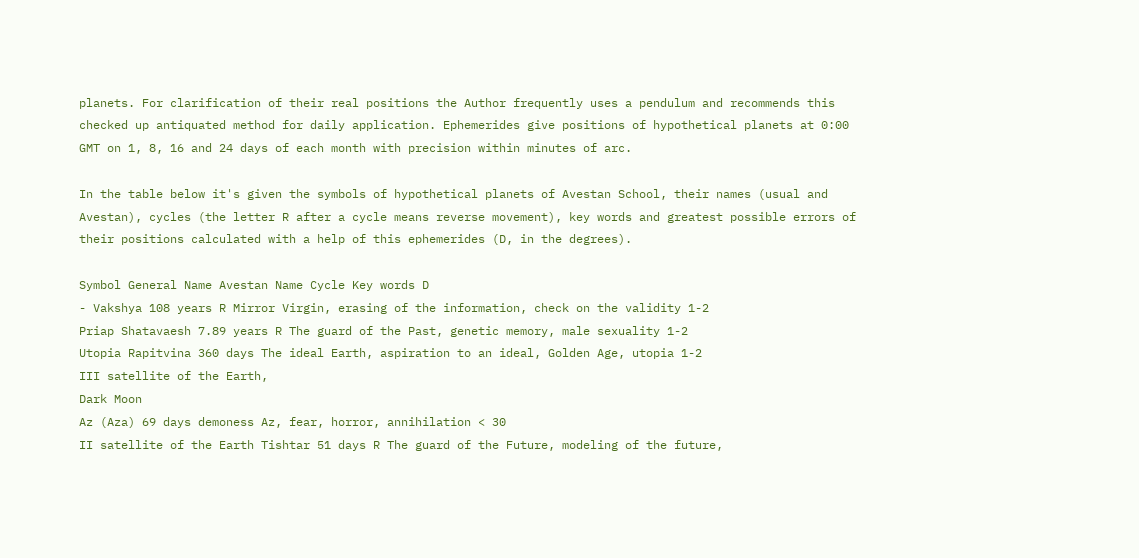planets. For clarification of their real positions the Author frequently uses a pendulum and recommends this checked up antiquated method for daily application. Ephemerides give positions of hypothetical planets at 0:00 GMT on 1, 8, 16 and 24 days of each month with precision within minutes of arc.

In the table below it's given the symbols of hypothetical planets of Avestan School, their names (usual and Avestan), cycles (the letter R after a cycle means reverse movement), key words and greatest possible errors of their positions calculated with a help of this ephemerides (D, in the degrees).

Symbol General Name Avestan Name Cycle Key words D
- Vakshya 108 years R Mirror Virgin, erasing of the information, check on the validity 1-2
Priap Shatavaesh 7.89 years R The guard of the Past, genetic memory, male sexuality 1-2
Utopia Rapitvina 360 days The ideal Earth, aspiration to an ideal, Golden Age, utopia 1-2
III satellite of the Earth,
Dark Moon
Az (Aza) 69 days demoness Az, fear, horror, annihilation < 30
II satellite of the Earth Tishtar 51 days R The guard of the Future, modeling of the future,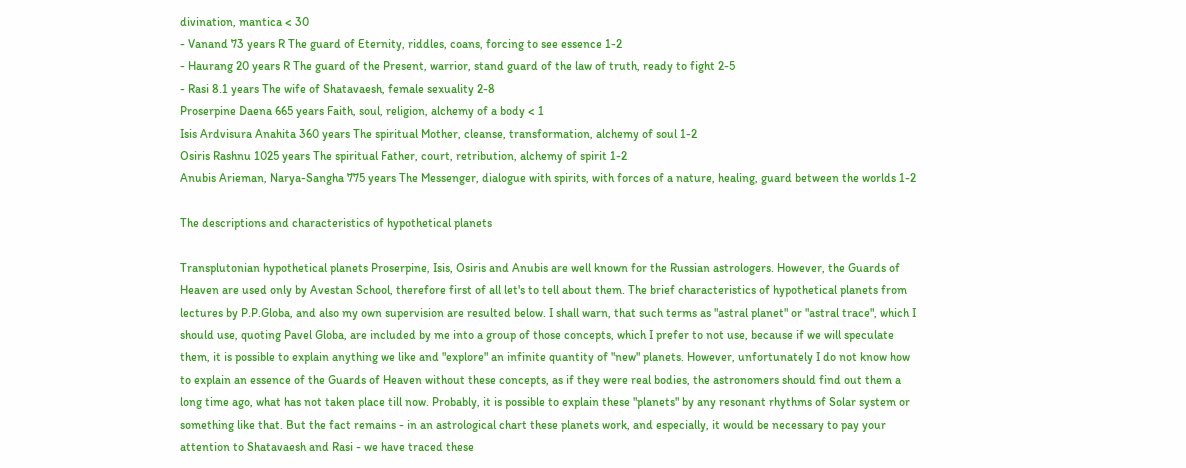divination, mantica < 30
- Vanand 73 years R The guard of Eternity, riddles, coans, forcing to see essence 1-2
- Haurang 20 years R The guard of the Present, warrior, stand guard of the law of truth, ready to fight 2-5
- Rasi 8.1 years The wife of Shatavaesh, female sexuality 2-8
Proserpine Daena 665 years Faith, soul, religion, alchemy of a body < 1
Isis Ardvisura Anahita 360 years The spiritual Mother, cleanse, transformation, alchemy of soul 1-2
Osiris Rashnu 1025 years The spiritual Father, court, retribution, alchemy of spirit 1-2
Anubis Arieman, Narya-Sangha 775 years The Messenger, dialogue with spirits, with forces of a nature, healing, guard between the worlds 1-2

The descriptions and characteristics of hypothetical planets

Transplutonian hypothetical planets Proserpine, Isis, Osiris and Anubis are well known for the Russian astrologers. However, the Guards of Heaven are used only by Avestan School, therefore first of all let's to tell about them. The brief characteristics of hypothetical planets from lectures by P.P.Globa, and also my own supervision are resulted below. I shall warn, that such terms as "astral planet" or "astral trace", which I should use, quoting Pavel Globa, are included by me into a group of those concepts, which I prefer to not use, because if we will speculate them, it is possible to explain anything we like and "explore" an infinite quantity of "new" planets. However, unfortunately I do not know how to explain an essence of the Guards of Heaven without these concepts, as if they were real bodies, the astronomers should find out them a long time ago, what has not taken place till now. Probably, it is possible to explain these "planets" by any resonant rhythms of Solar system or something like that. But the fact remains - in an astrological chart these planets work, and especially, it would be necessary to pay your attention to Shatavaesh and Rasi - we have traced these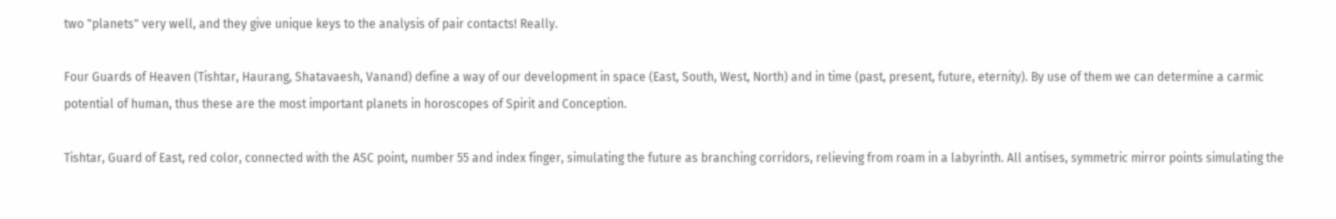two "planets" very well, and they give unique keys to the analysis of pair contacts! Really.

Four Guards of Heaven (Tishtar, Haurang, Shatavaesh, Vanand) define a way of our development in space (East, South, West, North) and in time (past, present, future, eternity). By use of them we can determine a carmic potential of human, thus these are the most important planets in horoscopes of Spirit and Conception.

Tishtar, Guard of East, red color, connected with the ASC point, number 55 and index finger, simulating the future as branching corridors, relieving from roam in a labyrinth. All antises, symmetric mirror points simulating the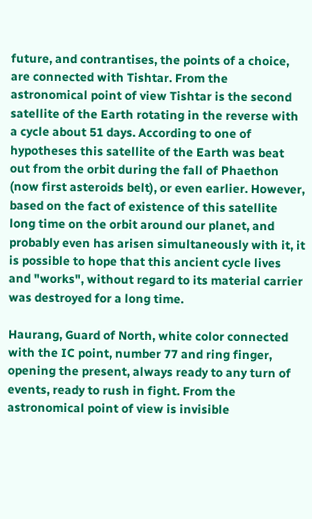future, and contrantises, the points of a choice, are connected with Tishtar. From the astronomical point of view Tishtar is the second satellite of the Earth rotating in the reverse with a cycle about 51 days. According to one of hypotheses this satellite of the Earth was beat out from the orbit during the fall of Phaethon (now first asteroids belt), or even earlier. However, based on the fact of existence of this satellite long time on the orbit around our planet, and probably even has arisen simultaneously with it, it is possible to hope that this ancient cycle lives and "works", without regard to its material carrier was destroyed for a long time.

Haurang, Guard of North, white color connected with the IC point, number 77 and ring finger, opening the present, always ready to any turn of events, ready to rush in fight. From the astronomical point of view is invisible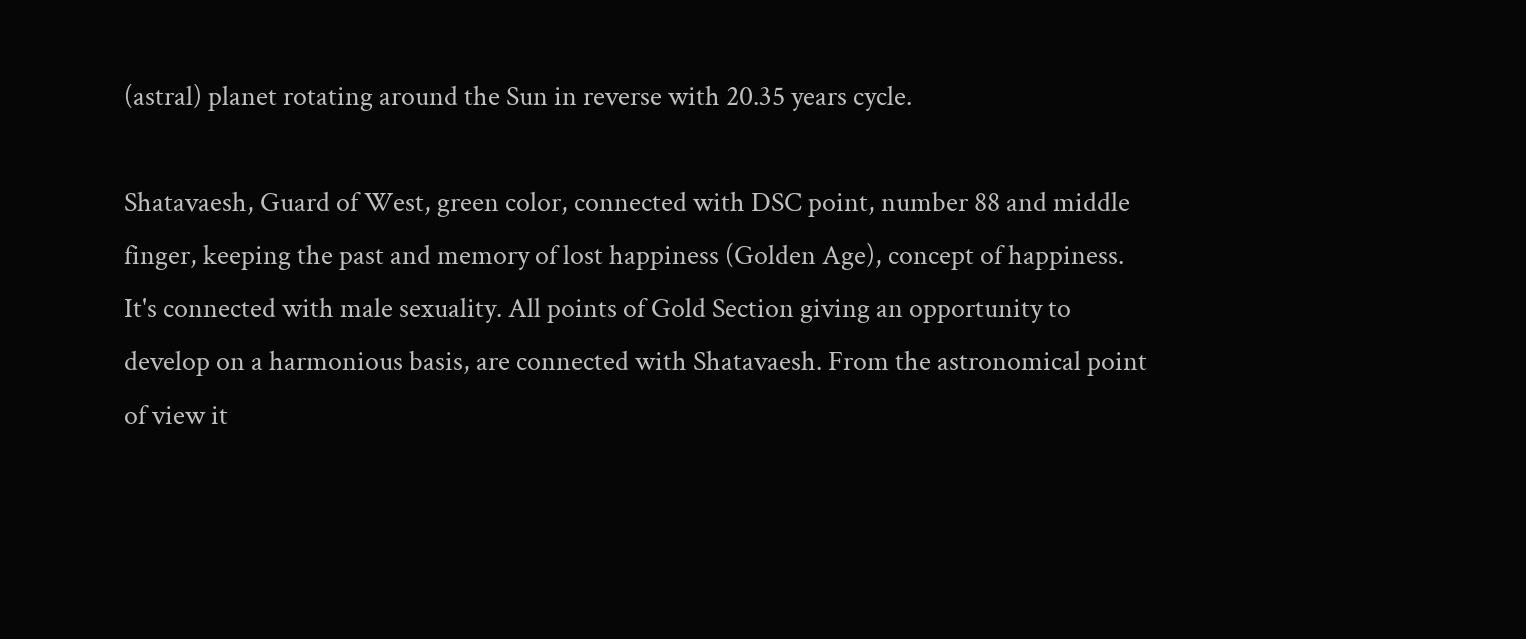(astral) planet rotating around the Sun in reverse with 20.35 years cycle.

Shatavaesh, Guard of West, green color, connected with DSC point, number 88 and middle finger, keeping the past and memory of lost happiness (Golden Age), concept of happiness. It's connected with male sexuality. All points of Gold Section giving an opportunity to develop on a harmonious basis, are connected with Shatavaesh. From the astronomical point of view it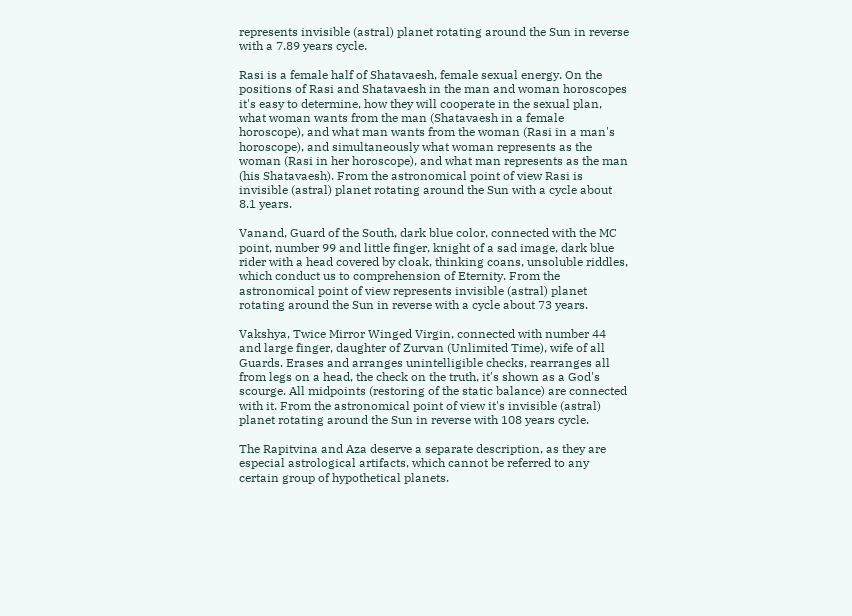represents invisible (astral) planet rotating around the Sun in reverse with a 7.89 years cycle.

Rasi is a female half of Shatavaesh, female sexual energy. On the positions of Rasi and Shatavaesh in the man and woman horoscopes it's easy to determine, how they will cooperate in the sexual plan, what woman wants from the man (Shatavaesh in a female horoscope), and what man wants from the woman (Rasi in a man's horoscope), and simultaneously what woman represents as the woman (Rasi in her horoscope), and what man represents as the man (his Shatavaesh). From the astronomical point of view Rasi is invisible (astral) planet rotating around the Sun with a cycle about 8.1 years.

Vanand, Guard of the South, dark blue color, connected with the MC point, number 99 and little finger, knight of a sad image, dark blue rider with a head covered by cloak, thinking coans, unsoluble riddles, which conduct us to comprehension of Eternity. From the astronomical point of view represents invisible (astral) planet rotating around the Sun in reverse with a cycle about 73 years.

Vakshya, Twice Mirror Winged Virgin, connected with number 44 and large finger, daughter of Zurvan (Unlimited Time), wife of all Guards. Erases and arranges unintelligible checks, rearranges all from legs on a head, the check on the truth, it's shown as a God's scourge. All midpoints (restoring of the static balance) are connected with it. From the astronomical point of view it's invisible (astral) planet rotating around the Sun in reverse with 108 years cycle.

The Rapitvina and Aza deserve a separate description, as they are especial astrological artifacts, which cannot be referred to any certain group of hypothetical planets.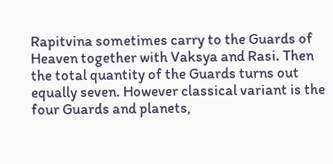Rapitvina sometimes carry to the Guards of Heaven together with Vaksya and Rasi. Then the total quantity of the Guards turns out equally seven. However classical variant is the four Guards and planets,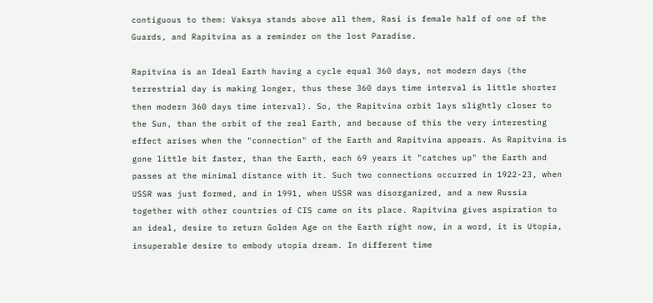contiguous to them: Vaksya stands above all them, Rasi is female half of one of the Guards, and Rapitvina as a reminder on the lost Paradise.

Rapitvina is an Ideal Earth having a cycle equal 360 days, not modern days (the terrestrial day is making longer, thus these 360 days time interval is little shorter then modern 360 days time interval). So, the Rapitvina orbit lays slightly closer to the Sun, than the orbit of the real Earth, and because of this the very interesting effect arises when the "connection" of the Earth and Rapitvina appears. As Rapitvina is gone little bit faster, than the Earth, each 69 years it "catches up" the Earth and passes at the minimal distance with it. Such two connections occurred in 1922-23, when USSR was just formed, and in 1991, when USSR was disorganized, and a new Russia together with other countries of CIS came on its place. Rapitvina gives aspiration to an ideal, desire to return Golden Age on the Earth right now, in a word, it is Utopia, insuperable desire to embody utopia dream. In different time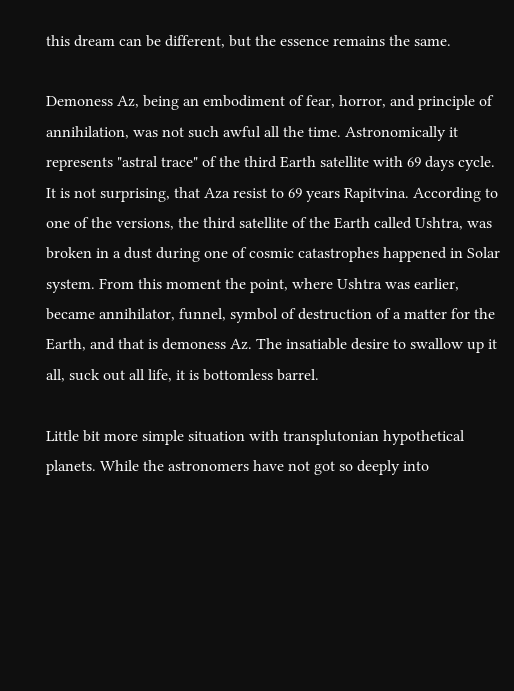this dream can be different, but the essence remains the same.

Demoness Az, being an embodiment of fear, horror, and principle of annihilation, was not such awful all the time. Astronomically it represents "astral trace" of the third Earth satellite with 69 days cycle. It is not surprising, that Aza resist to 69 years Rapitvina. According to one of the versions, the third satellite of the Earth called Ushtra, was broken in a dust during one of cosmic catastrophes happened in Solar system. From this moment the point, where Ushtra was earlier, became annihilator, funnel, symbol of destruction of a matter for the Earth, and that is demoness Az. The insatiable desire to swallow up it all, suck out all life, it is bottomless barrel.

Little bit more simple situation with transplutonian hypothetical planets. While the astronomers have not got so deeply into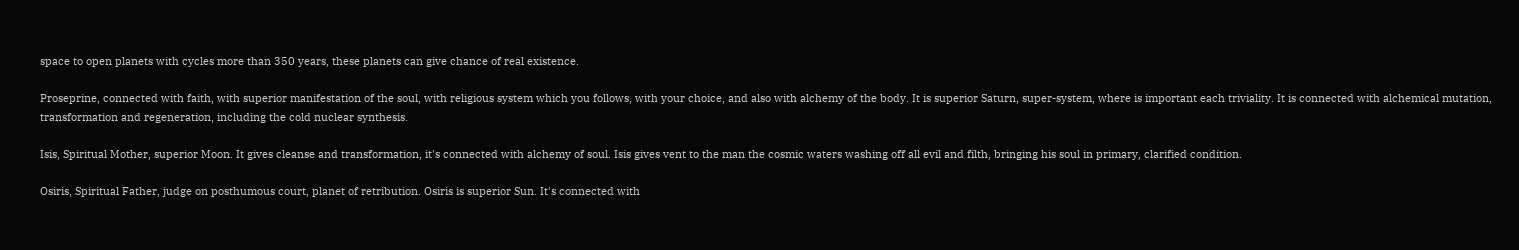space to open planets with cycles more than 350 years, these planets can give chance of real existence.

Proseprine, connected with faith, with superior manifestation of the soul, with religious system which you follows, with your choice, and also with alchemy of the body. It is superior Saturn, super-system, where is important each triviality. It is connected with alchemical mutation, transformation and regeneration, including the cold nuclear synthesis.

Isis, Spiritual Mother, superior Moon. It gives cleanse and transformation, it's connected with alchemy of soul. Isis gives vent to the man the cosmic waters washing off all evil and filth, bringing his soul in primary, clarified condition.

Osiris, Spiritual Father, judge on posthumous court, planet of retribution. Osiris is superior Sun. It's connected with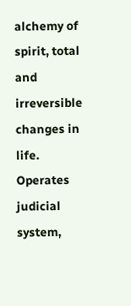alchemy of spirit, total and irreversible changes in life. Operates judicial system,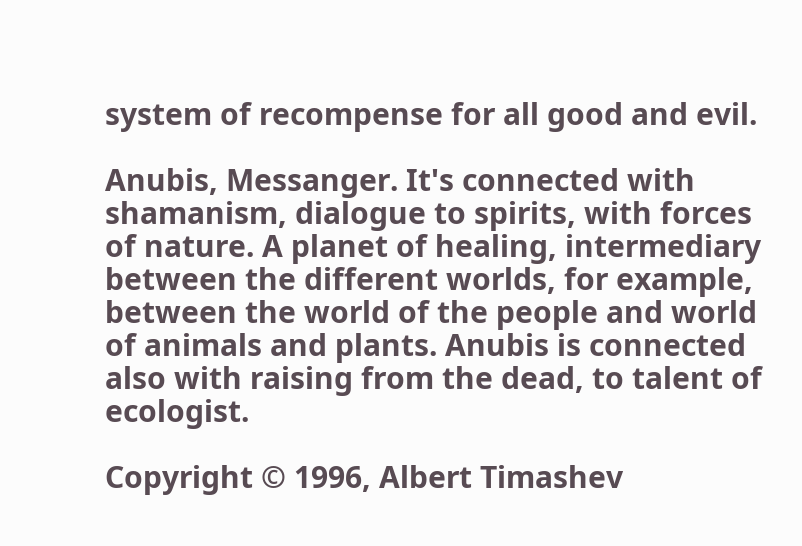system of recompense for all good and evil.

Anubis, Messanger. It's connected with shamanism, dialogue to spirits, with forces of nature. A planet of healing, intermediary between the different worlds, for example, between the world of the people and world of animals and plants. Anubis is connected also with raising from the dead, to talent of ecologist.

Copyright © 1996, Albert Timashev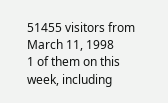51455 visitors from March 11, 1998
1 of them on this week, including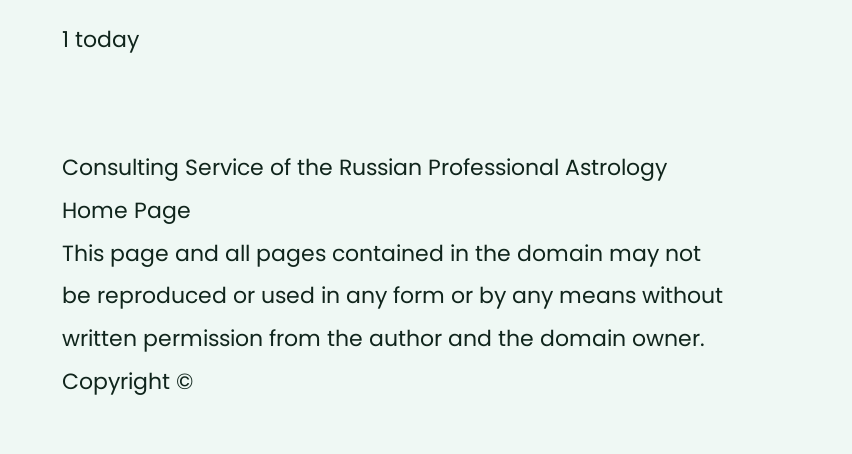1 today


Consulting Service of the Russian Professional Astrology
Home Page
This page and all pages contained in the domain may not be reproduced or used in any form or by any means without written permission from the author and the domain owner. Copyright ©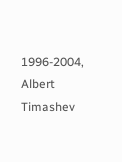1996-2004, Albert Timashev